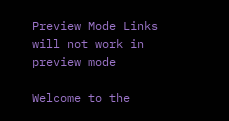Preview Mode Links will not work in preview mode

Welcome to the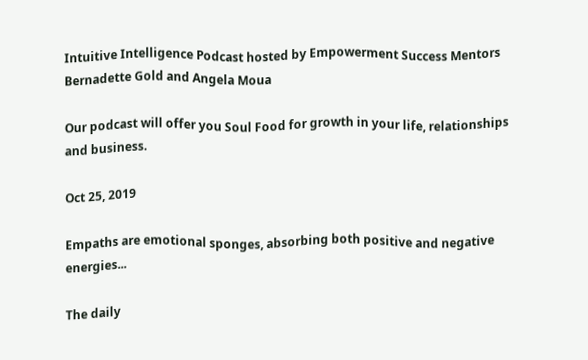Intuitive Intelligence Podcast hosted by Empowerment Success Mentors Bernadette Gold and Angela Moua

Our podcast will offer you Soul Food for growth in your life, relationships and business.

Oct 25, 2019

Empaths are emotional sponges, absorbing both positive and negative energies...

The daily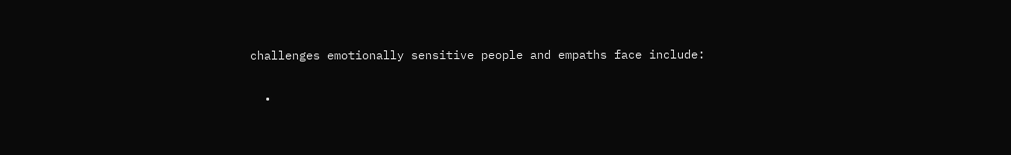challenges emotionally sensitive people and empaths face include:

  •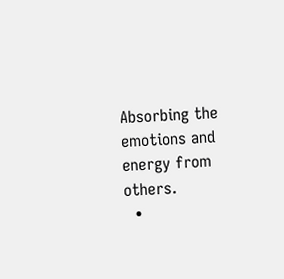Absorbing the emotions and energy from others.
  •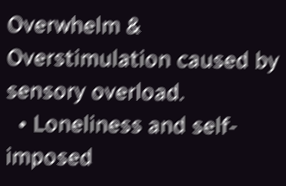Overwhelm & Overstimulation caused by sensory overload.
  • Loneliness and self-imposed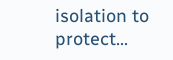isolation to protect...